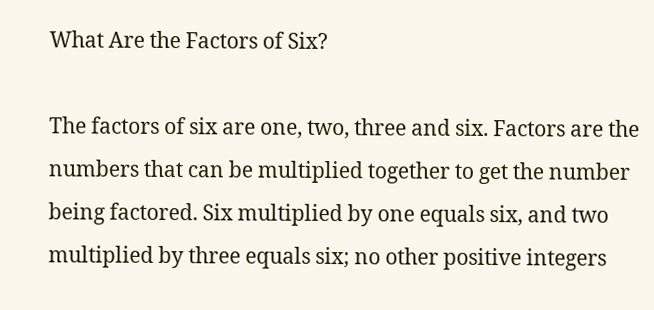What Are the Factors of Six?

The factors of six are one, two, three and six. Factors are the numbers that can be multiplied together to get the number being factored. Six multiplied by one equals six, and two multiplied by three equals six; no other positive integers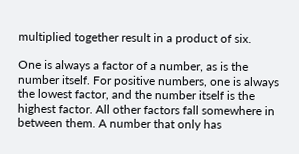multiplied together result in a product of six.

One is always a factor of a number, as is the number itself. For positive numbers, one is always the lowest factor, and the number itself is the highest factor. All other factors fall somewhere in between them. A number that only has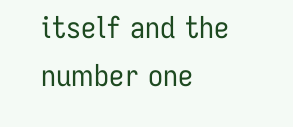itself and the number one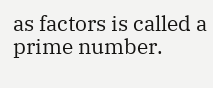as factors is called a prime number.